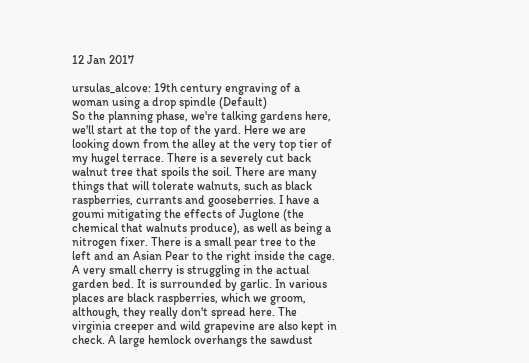12 Jan 2017

ursulas_alcove: 19th century engraving of a woman using a drop spindle (Default)
So the planning phase, we're talking gardens here, we'll start at the top of the yard. Here we are looking down from the alley at the very top tier of my hugel terrace. There is a severely cut back walnut tree that spoils the soil. There are many things that will tolerate walnuts, such as black raspberries, currants and gooseberries. I have a goumi mitigating the effects of Juglone (the chemical that walnuts produce), as well as being a nitrogen fixer. There is a small pear tree to the left and an Asian Pear to the right inside the cage. A very small cherry is struggling in the actual garden bed. It is surrounded by garlic. In various places are black raspberries, which we groom, although, they really don't spread here. The virginia creeper and wild grapevine are also kept in check. A large hemlock overhangs the sawdust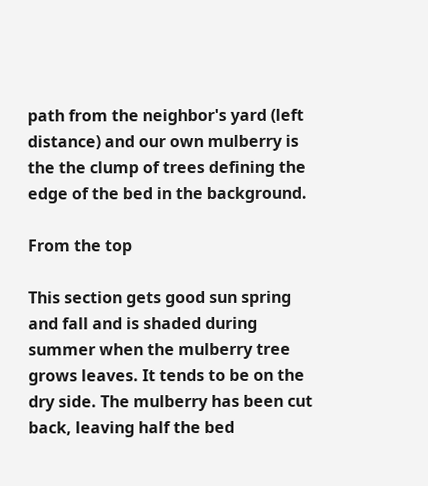path from the neighbor's yard (left distance) and our own mulberry is the the clump of trees defining the edge of the bed in the background.

From the top

This section gets good sun spring and fall and is shaded during summer when the mulberry tree grows leaves. It tends to be on the dry side. The mulberry has been cut back, leaving half the bed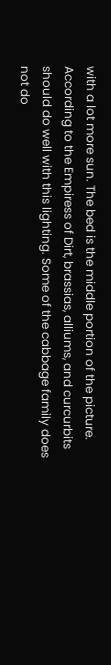with a lot more sun. The bed is the middle portion of the picture. According to the Empiress of Dirt, brassias, alliums, and curcurbits should do well with this lighting. Some of the cabbage family does not do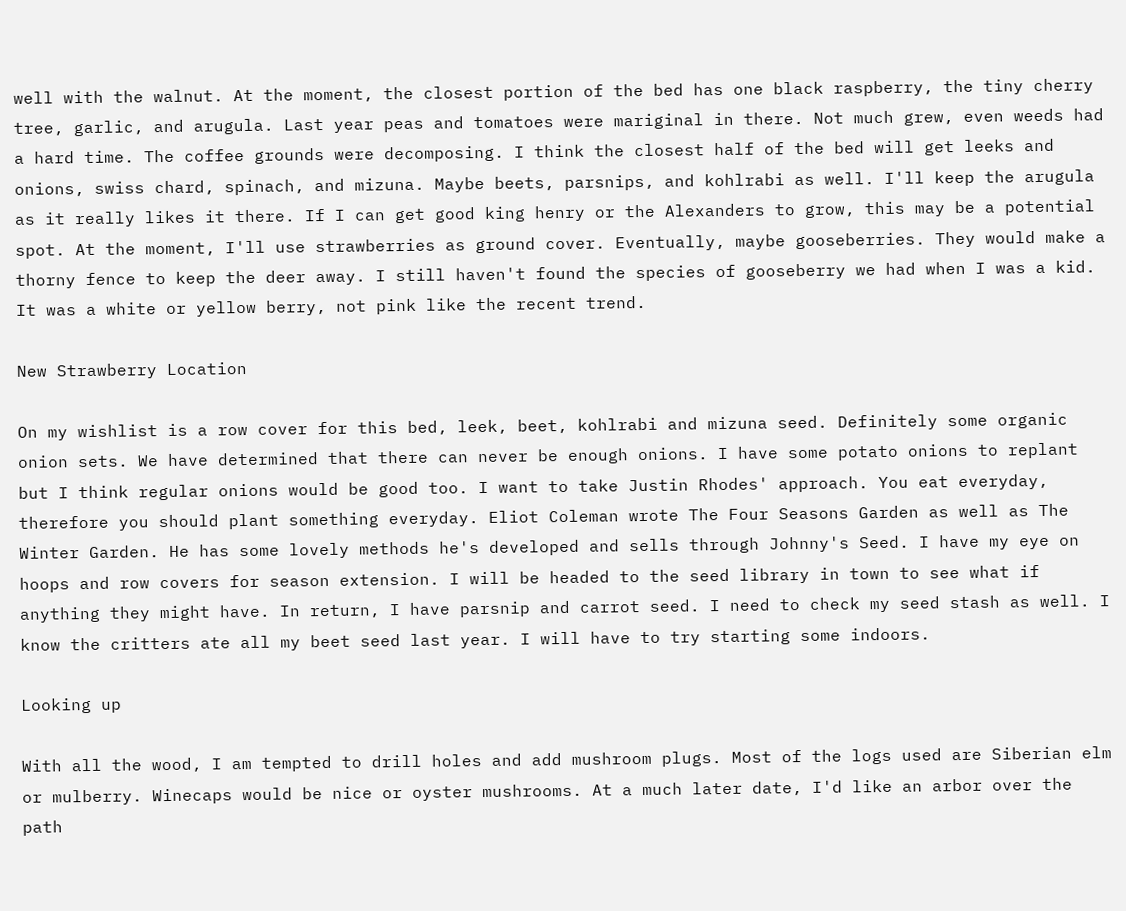well with the walnut. At the moment, the closest portion of the bed has one black raspberry, the tiny cherry tree, garlic, and arugula. Last year peas and tomatoes were mariginal in there. Not much grew, even weeds had a hard time. The coffee grounds were decomposing. I think the closest half of the bed will get leeks and onions, swiss chard, spinach, and mizuna. Maybe beets, parsnips, and kohlrabi as well. I'll keep the arugula as it really likes it there. If I can get good king henry or the Alexanders to grow, this may be a potential spot. At the moment, I'll use strawberries as ground cover. Eventually, maybe gooseberries. They would make a thorny fence to keep the deer away. I still haven't found the species of gooseberry we had when I was a kid. It was a white or yellow berry, not pink like the recent trend.

New Strawberry Location

On my wishlist is a row cover for this bed, leek, beet, kohlrabi and mizuna seed. Definitely some organic onion sets. We have determined that there can never be enough onions. I have some potato onions to replant but I think regular onions would be good too. I want to take Justin Rhodes' approach. You eat everyday, therefore you should plant something everyday. Eliot Coleman wrote The Four Seasons Garden as well as The Winter Garden. He has some lovely methods he's developed and sells through Johnny's Seed. I have my eye on hoops and row covers for season extension. I will be headed to the seed library in town to see what if anything they might have. In return, I have parsnip and carrot seed. I need to check my seed stash as well. I know the critters ate all my beet seed last year. I will have to try starting some indoors.

Looking up

With all the wood, I am tempted to drill holes and add mushroom plugs. Most of the logs used are Siberian elm or mulberry. Winecaps would be nice or oyster mushrooms. At a much later date, I'd like an arbor over the path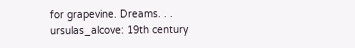for grapevine. Dreams. . .
ursulas_alcove: 19th century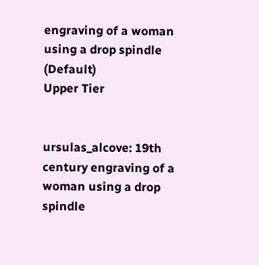engraving of a woman using a drop spindle (Default)
Upper Tier


ursulas_alcove: 19th century engraving of a woman using a drop spindle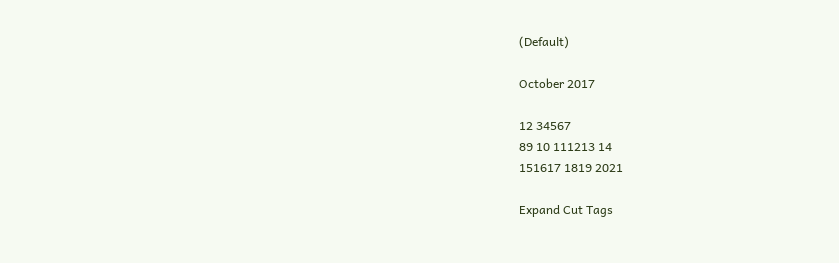(Default)

October 2017

12 34567
89 10 111213 14
151617 1819 2021

Expand Cut Tags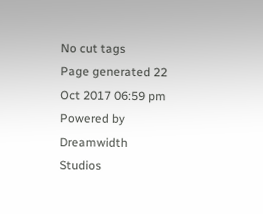No cut tags
Page generated 22 Oct 2017 06:59 pm
Powered by Dreamwidth Studios